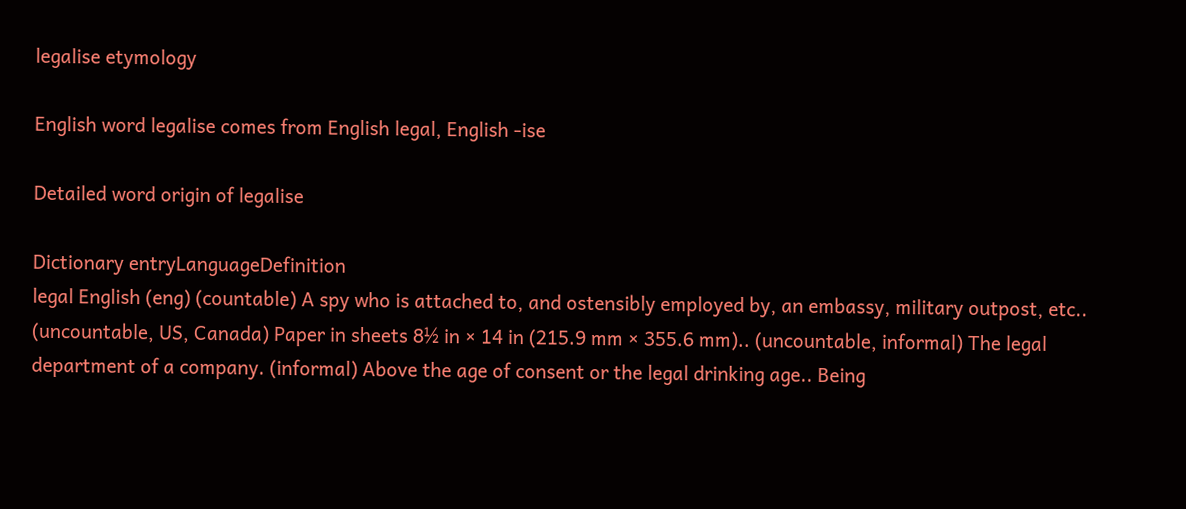legalise etymology

English word legalise comes from English legal, English -ise

Detailed word origin of legalise

Dictionary entryLanguageDefinition
legal English (eng) (countable) A spy who is attached to, and ostensibly employed by, an embassy, military outpost, etc.. (uncountable, US, Canada) Paper in sheets 8½ in × 14 in (215.9 mm × 355.6 mm).. (uncountable, informal) The legal department of a company. (informal) Above the age of consent or the legal drinking age.. Being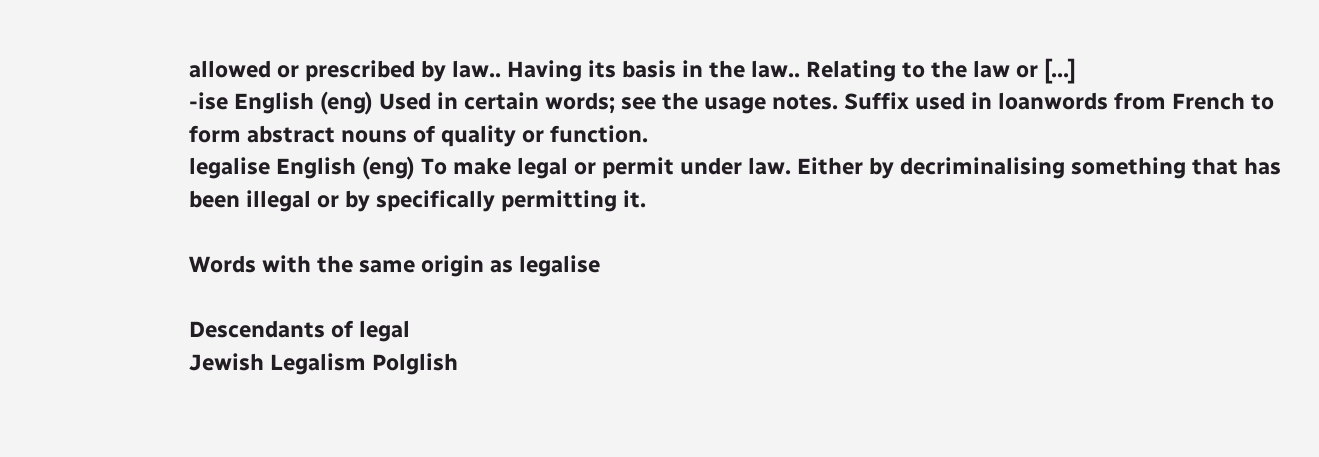allowed or prescribed by law.. Having its basis in the law.. Relating to the law or [...]
-ise English (eng) Used in certain words; see the usage notes. Suffix used in loanwords from French to form abstract nouns of quality or function.
legalise English (eng) To make legal or permit under law. Either by decriminalising something that has been illegal or by specifically permitting it.

Words with the same origin as legalise

Descendants of legal
Jewish Legalism Polglish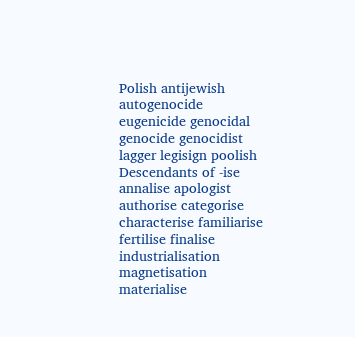Polish antijewish autogenocide eugenicide genocidal genocide genocidist lagger legisign poolish
Descendants of -ise
annalise apologist authorise categorise characterise familiarise fertilise finalise industrialisation magnetisation materialise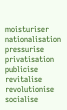moisturiser nationalisation pressurise privatisation publicise revitalise revolutionise socialise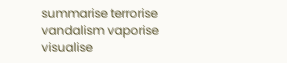summarise terrorise vandalism vaporise visualise